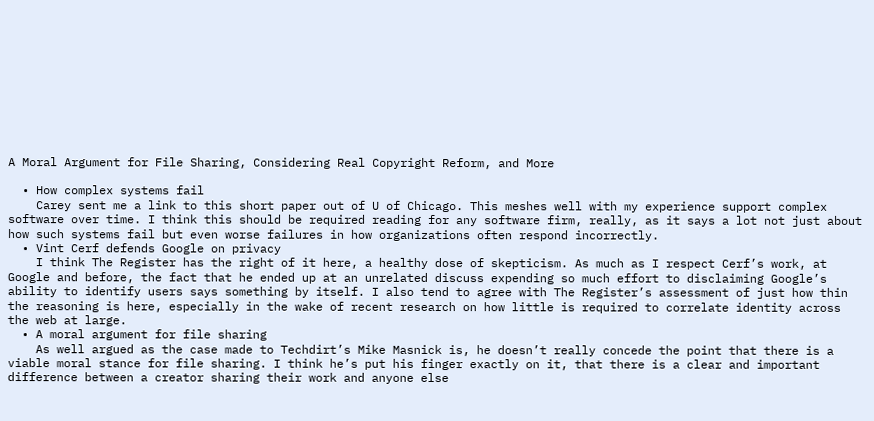A Moral Argument for File Sharing, Considering Real Copyright Reform, and More

  • How complex systems fail
    Carey sent me a link to this short paper out of U of Chicago. This meshes well with my experience support complex software over time. I think this should be required reading for any software firm, really, as it says a lot not just about how such systems fail but even worse failures in how organizations often respond incorrectly.
  • Vint Cerf defends Google on privacy
    I think The Register has the right of it here, a healthy dose of skepticism. As much as I respect Cerf’s work, at Google and before, the fact that he ended up at an unrelated discuss expending so much effort to disclaiming Google’s ability to identify users says something by itself. I also tend to agree with The Register’s assessment of just how thin the reasoning is here, especially in the wake of recent research on how little is required to correlate identity across the web at large.
  • A moral argument for file sharing
    As well argued as the case made to Techdirt’s Mike Masnick is, he doesn’t really concede the point that there is a viable moral stance for file sharing. I think he’s put his finger exactly on it, that there is a clear and important difference between a creator sharing their work and anyone else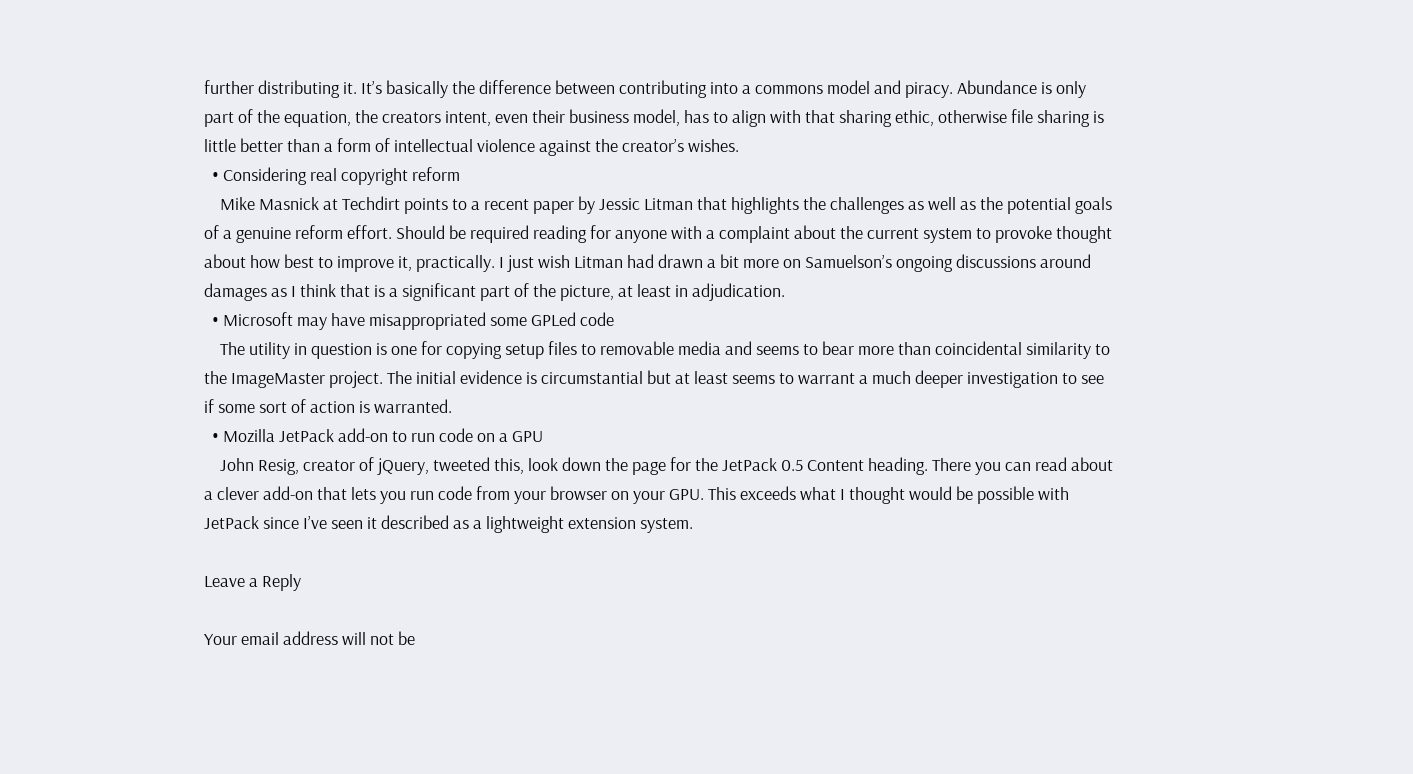further distributing it. It’s basically the difference between contributing into a commons model and piracy. Abundance is only part of the equation, the creators intent, even their business model, has to align with that sharing ethic, otherwise file sharing is little better than a form of intellectual violence against the creator’s wishes.
  • Considering real copyright reform
    Mike Masnick at Techdirt points to a recent paper by Jessic Litman that highlights the challenges as well as the potential goals of a genuine reform effort. Should be required reading for anyone with a complaint about the current system to provoke thought about how best to improve it, practically. I just wish Litman had drawn a bit more on Samuelson’s ongoing discussions around damages as I think that is a significant part of the picture, at least in adjudication.
  • Microsoft may have misappropriated some GPLed code
    The utility in question is one for copying setup files to removable media and seems to bear more than coincidental similarity to the ImageMaster project. The initial evidence is circumstantial but at least seems to warrant a much deeper investigation to see if some sort of action is warranted.
  • Mozilla JetPack add-on to run code on a GPU
    John Resig, creator of jQuery, tweeted this, look down the page for the JetPack 0.5 Content heading. There you can read about a clever add-on that lets you run code from your browser on your GPU. This exceeds what I thought would be possible with JetPack since I’ve seen it described as a lightweight extension system.

Leave a Reply

Your email address will not be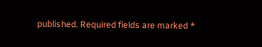published. Required fields are marked *